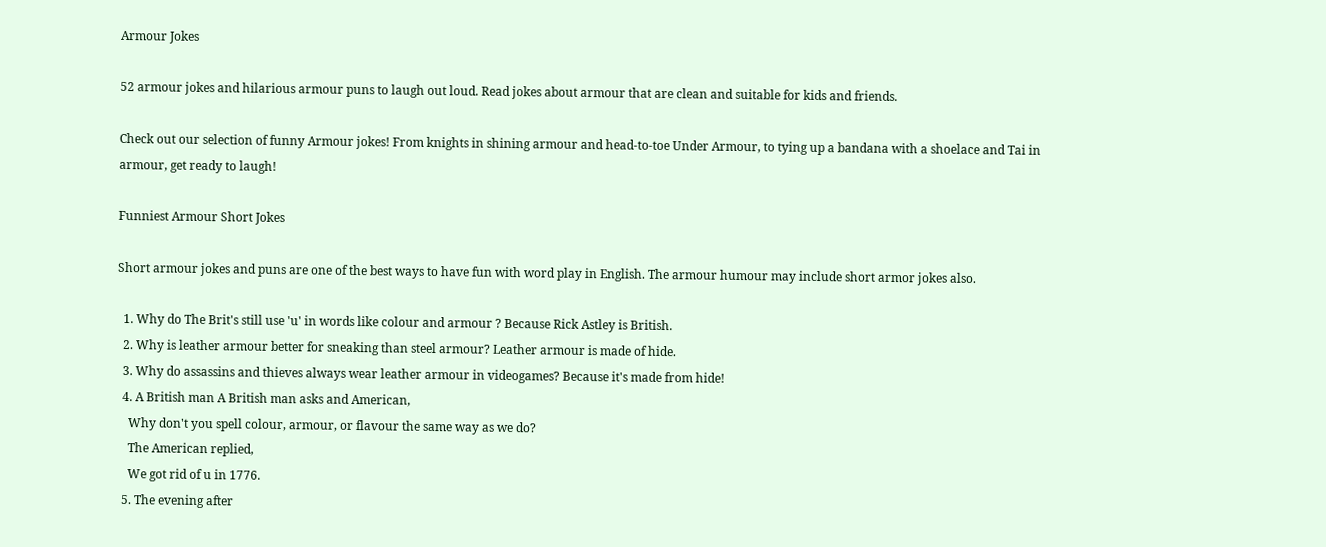Armour Jokes

52 armour jokes and hilarious armour puns to laugh out loud. Read jokes about armour that are clean and suitable for kids and friends.

Check out our selection of funny Armour jokes! From knights in shining armour and head-to-toe Under Armour, to tying up a bandana with a shoelace and Tai in armour, get ready to laugh!

Funniest Armour Short Jokes

Short armour jokes and puns are one of the best ways to have fun with word play in English. The armour humour may include short armor jokes also.

  1. Why do The Brit's still use 'u' in words like colour and armour ? Because Rick Astley is British.
  2. Why is leather armour better for sneaking than steel armour? Leather armour is made of hide.
  3. Why do assassins and thieves always wear leather armour in videogames? Because it's made from hide!
  4. A British man A British man asks and American,
    Why don't you spell colour, armour, or flavour the same way as we do?
    The American replied,
    We got rid of u in 1776.
  5. The evening after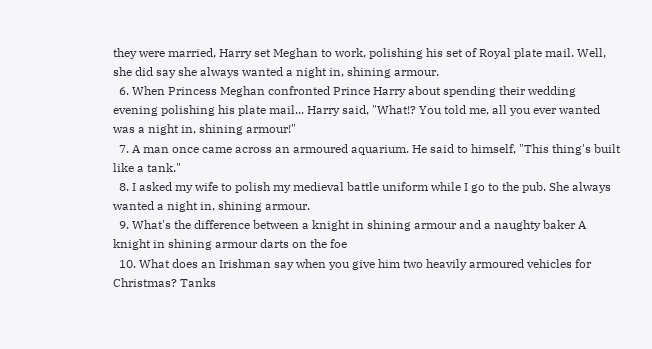they were married, Harry set Meghan to work, polishing his set of Royal plate mail. Well, she did say she always wanted a night in, shining armour.
  6. When Princess Meghan confronted Prince Harry about spending their wedding evening polishing his plate mail... Harry said, "What!? You told me, all you ever wanted was a night in, shining armour!"
  7. A man once came across an armoured aquarium. He said to himself, "This thing's built like a tank."
  8. I asked my wife to polish my medieval battle uniform while I go to the pub. She always wanted a night in, shining armour.
  9. What's the difference between a knight in shining armour and a naughty baker A knight in shining armour darts on the foe
  10. What does an Irishman say when you give him two heavily armoured vehicles for Christmas? Tanks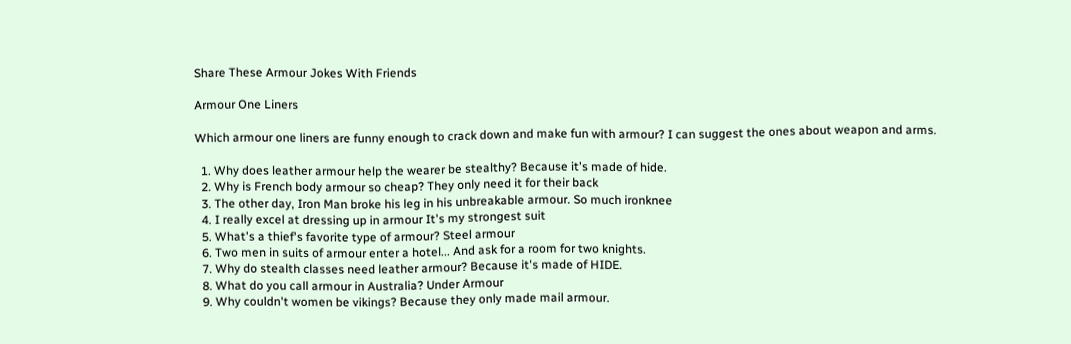Share These Armour Jokes With Friends

Armour One Liners

Which armour one liners are funny enough to crack down and make fun with armour? I can suggest the ones about weapon and arms.

  1. Why does leather armour help the wearer be stealthy? Because it's made of hide.
  2. Why is French body armour so cheap? They only need it for their back
  3. The other day, Iron Man broke his leg in his unbreakable armour. So much ironknee
  4. I really excel at dressing up in armour It's my strongest suit
  5. What's a thief's favorite type of armour? Steel armour
  6. Two men in suits of armour enter a hotel... And ask for a room for two knights.
  7. Why do stealth classes need leather armour? Because it's made of HIDE.
  8. What do you call armour in Australia? Under Armour
  9. Why couldn't women be vikings? Because they only made mail armour.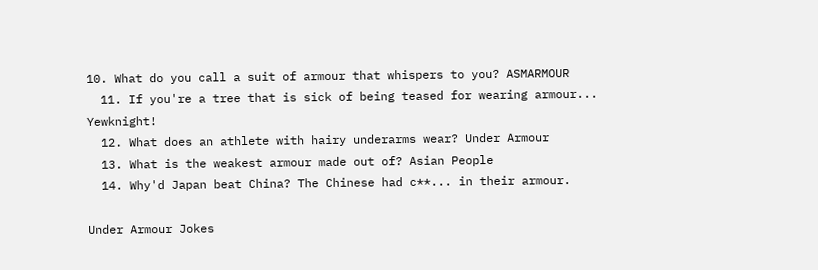10. What do you call a suit of armour that whispers to you? ASMARMOUR
  11. If you're a tree that is sick of being teased for wearing armour... Yewknight!
  12. What does an athlete with hairy underarms wear? Under Armour
  13. What is the weakest armour made out of? Asian People
  14. Why'd Japan beat China? The Chinese had c**... in their armour.

Under Armour Jokes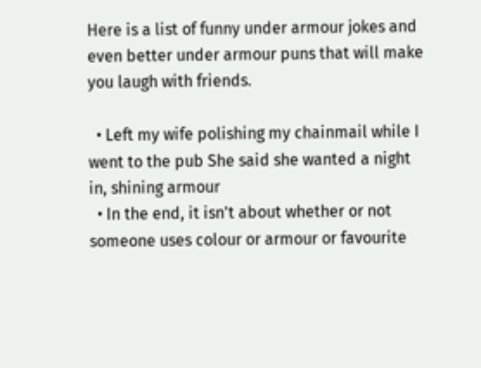Here is a list of funny under armour jokes and even better under armour puns that will make you laugh with friends.

  • Left my wife polishing my chainmail while I went to the pub She said she wanted a night in, shining armour
  • In the end, it isn't about whether or not someone uses colour or armour or favourite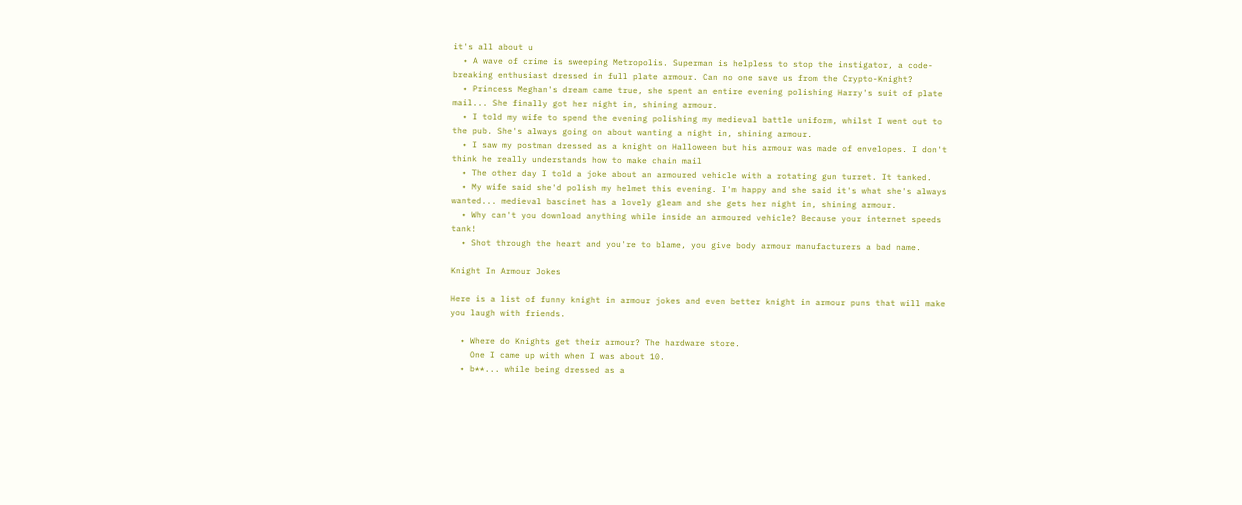it's all about u
  • A wave of crime is sweeping Metropolis. Superman is helpless to stop the instigator, a code-breaking enthusiast dressed in full plate armour. Can no one save us from the Crypto-Knight?
  • Princess Meghan's dream came true, she spent an entire evening polishing Harry's suit of plate mail... She finally got her night in, shining armour.
  • I told my wife to spend the evening polishing my medieval battle uniform, whilst I went out to the pub. She's always going on about wanting a night in, shining armour.
  • I saw my postman dressed as a knight on Halloween but his armour was made of envelopes. I don't think he really understands how to make chain mail
  • The other day I told a joke about an armoured vehicle with a rotating gun turret. It tanked.
  • My wife said she'd polish my helmet this evening. I'm happy and she said it's what she's always wanted... medieval bascinet has a lovely gleam and she gets her night in, shining armour.
  • Why can't you download anything while inside an armoured vehicle? Because your internet speeds tank!
  • Shot through the heart and you're to blame, you give body armour manufacturers a bad name.

Knight In Armour Jokes

Here is a list of funny knight in armour jokes and even better knight in armour puns that will make you laugh with friends.

  • Where do Knights get their armour? The hardware store.
    One I came up with when I was about 10.
  • b**... while being dressed as a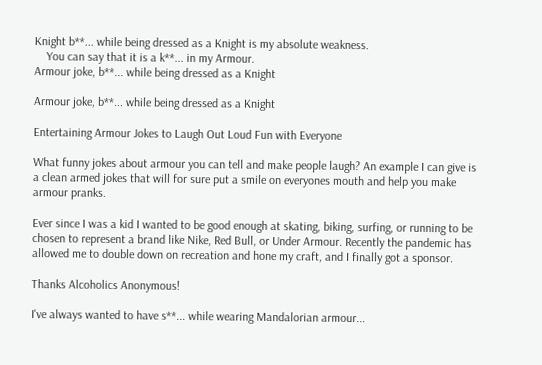Knight b**... while being dressed as a Knight is my absolute weakness.
    You can say that it is a k**... in my Armour.
Armour joke, b**... while being dressed as a Knight

Armour joke, b**... while being dressed as a Knight

Entertaining Armour Jokes to Laugh Out Loud Fun with Everyone

What funny jokes about armour you can tell and make people laugh? An example I can give is a clean armed jokes that will for sure put a smile on everyones mouth and help you make armour pranks.

Ever since I was a kid I wanted to be good enough at skating, biking, surfing, or running to be chosen to represent a brand like Nike, Red Bull, or Under Armour. Recently the pandemic has allowed me to double down on recreation and hone my craft, and I finally got a sponsor.

Thanks Alcoholics Anonymous!

I've always wanted to have s**... while wearing Mandalorian armour...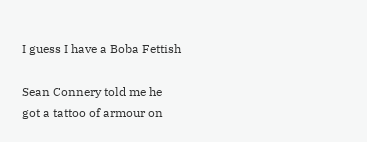I guess I have a Boba Fettish

Sean Connery told me he got a tattoo of armour on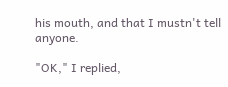his mouth, and that I mustn't tell anyone.

"OK," I replied,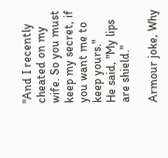"And I recently cheated on my wife. So you must keep my secret, if you want me to keep yours."
He said, "My lips are shield."

Armour joke, Why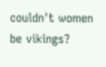couldn't women be vikings?